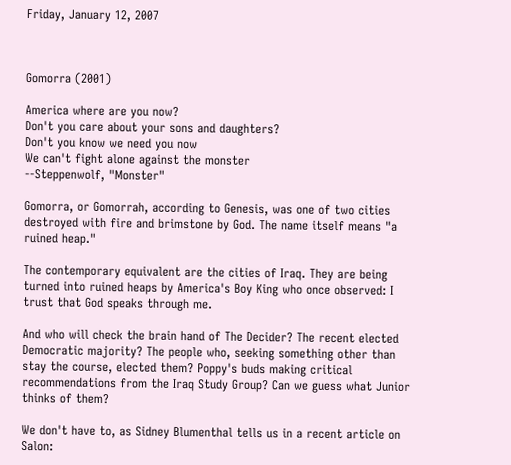Friday, January 12, 2007



Gomorra (2001)

America where are you now?
Don't you care about your sons and daughters?
Don't you know we need you now
We can't fight alone against the monster
--Steppenwolf, "Monster"

Gomorra, or Gomorrah, according to Genesis, was one of two cities destroyed with fire and brimstone by God. The name itself means "a ruined heap."

The contemporary equivalent are the cities of Iraq. They are being turned into ruined heaps by America's Boy King who once observed: I trust that God speaks through me.

And who will check the brain hand of The Decider? The recent elected Democratic majority? The people who, seeking something other than stay the course, elected them? Poppy's buds making critical recommendations from the Iraq Study Group? Can we guess what Junior thinks of them?

We don't have to, as Sidney Blumenthal tells us in a recent article on Salon: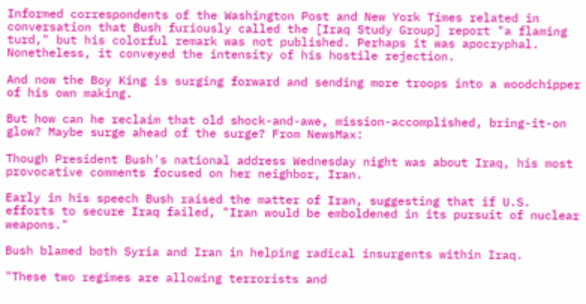Informed correspondents of the Washington Post and New York Times related in conversation that Bush furiously called the [Iraq Study Group] report "a flaming turd," but his colorful remark was not published. Perhaps it was apocryphal. Nonetheless, it conveyed the intensity of his hostile rejection.

And now the Boy King is surging forward and sending more troops into a woodchipper of his own making.

But how can he reclaim that old shock-and-awe, mission-accomplished, bring-it-on glow? Maybe surge ahead of the surge? From NewsMax:

Though President Bush's national address Wednesday night was about Iraq, his most provocative comments focused on her neighbor, Iran.

Early in his speech Bush raised the matter of Iran, suggesting that if U.S. efforts to secure Iraq failed, "Iran would be emboldened in its pursuit of nuclear weapons."

Bush blamed both Syria and Iran in helping radical insurgents within Iraq.

"These two regimes are allowing terrorists and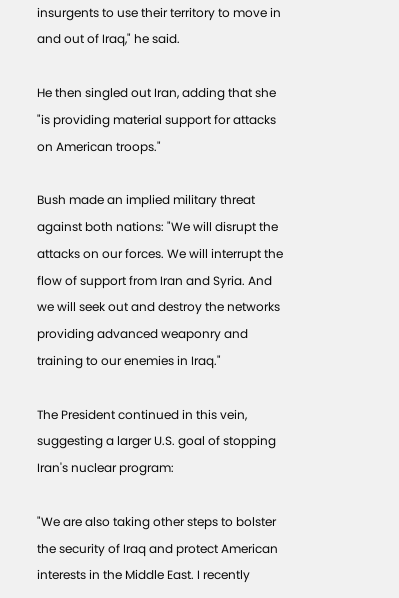insurgents to use their territory to move in and out of Iraq," he said.

He then singled out Iran, adding that she "is providing material support for attacks on American troops."

Bush made an implied military threat against both nations: "We will disrupt the attacks on our forces. We will interrupt the flow of support from Iran and Syria. And we will seek out and destroy the networks providing advanced weaponry and training to our enemies in Iraq."

The President continued in this vein, suggesting a larger U.S. goal of stopping Iran's nuclear program:

"We are also taking other steps to bolster the security of Iraq and protect American interests in the Middle East. I recently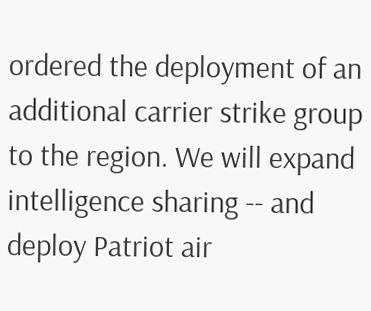ordered the deployment of an additional carrier strike group to the region. We will expand intelligence sharing -- and deploy Patriot air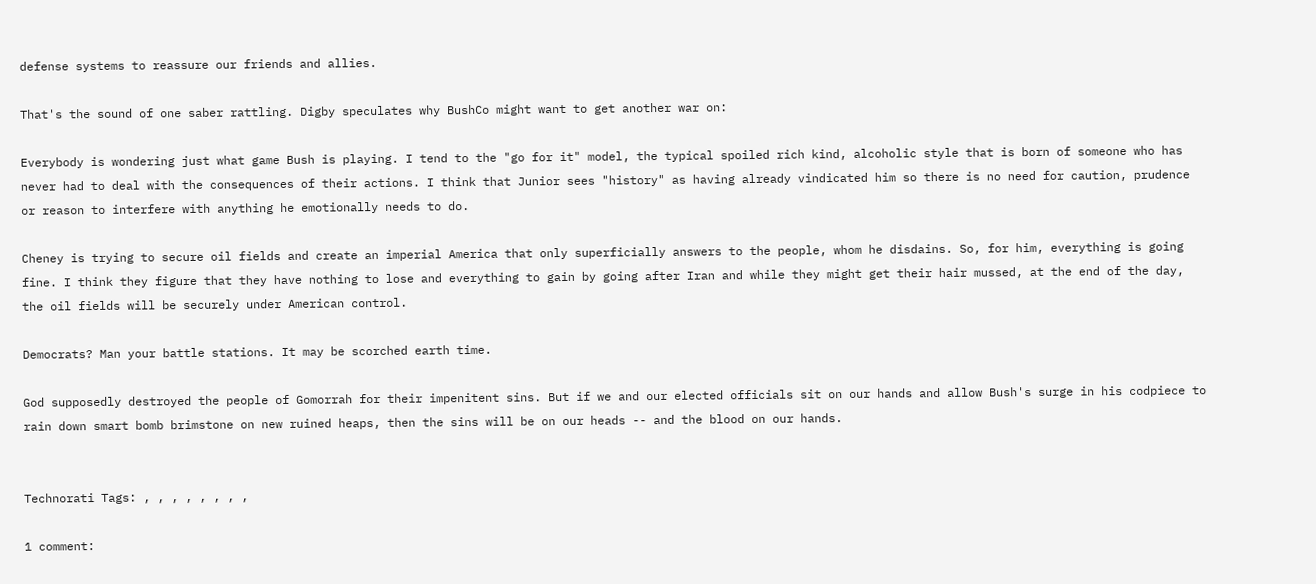defense systems to reassure our friends and allies.

That's the sound of one saber rattling. Digby speculates why BushCo might want to get another war on:

Everybody is wondering just what game Bush is playing. I tend to the "go for it" model, the typical spoiled rich kind, alcoholic style that is born of someone who has never had to deal with the consequences of their actions. I think that Junior sees "history" as having already vindicated him so there is no need for caution, prudence or reason to interfere with anything he emotionally needs to do.

Cheney is trying to secure oil fields and create an imperial America that only superficially answers to the people, whom he disdains. So, for him, everything is going fine. I think they figure that they have nothing to lose and everything to gain by going after Iran and while they might get their hair mussed, at the end of the day, the oil fields will be securely under American control.

Democrats? Man your battle stations. It may be scorched earth time.

God supposedly destroyed the people of Gomorrah for their impenitent sins. But if we and our elected officials sit on our hands and allow Bush's surge in his codpiece to rain down smart bomb brimstone on new ruined heaps, then the sins will be on our heads -- and the blood on our hands.


Technorati Tags: , , , , , , , ,

1 comment: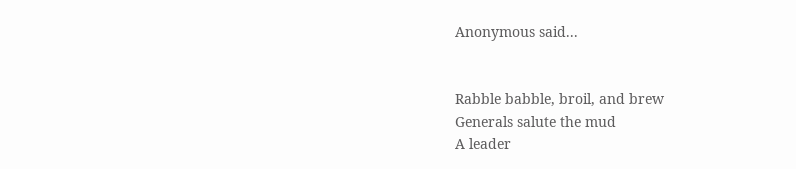Anonymous said...


Rabble babble, broil, and brew
Generals salute the mud
A leader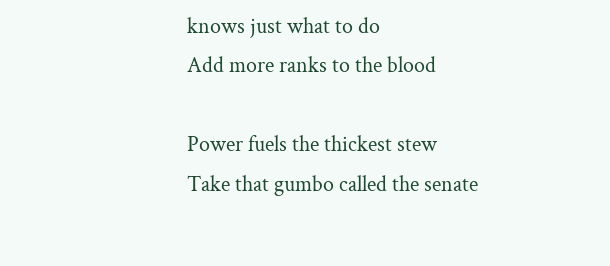knows just what to do
Add more ranks to the blood

Power fuels the thickest stew
Take that gumbo called the senate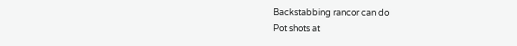Backstabbing rancor can do
Pot shots at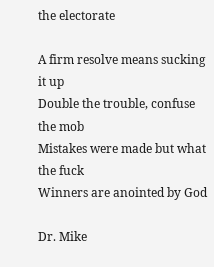the electorate

A firm resolve means sucking it up
Double the trouble, confuse the mob
Mistakes were made but what the fuck
Winners are anointed by God

Dr. Mike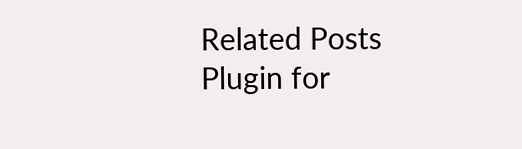Related Posts Plugin for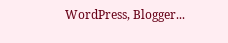WordPress, Blogger...